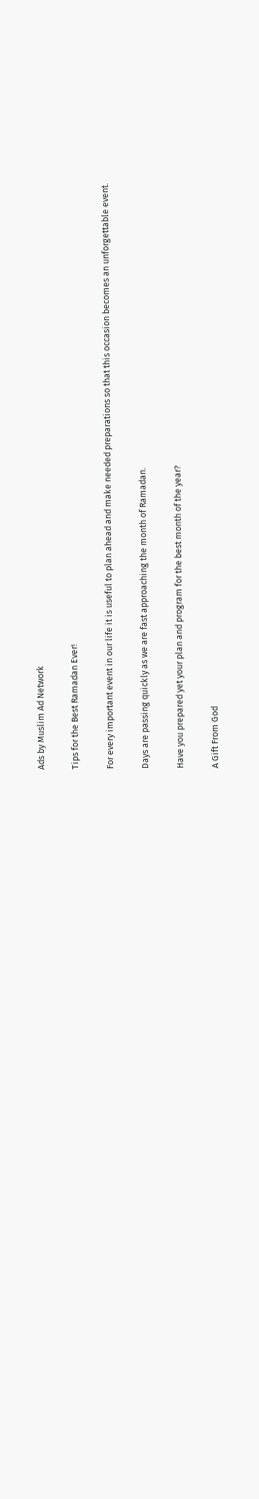Ads by Muslim Ad Network

Tips for the Best Ramadan Ever!

For every important event in our life it is useful to plan ahead and make needed preparations so that this occasion becomes an unforgettable event.

Days are passing quickly as we are fast approaching the month of Ramadan.

Have you prepared yet your plan and program for the best month of the year?

A Gift From God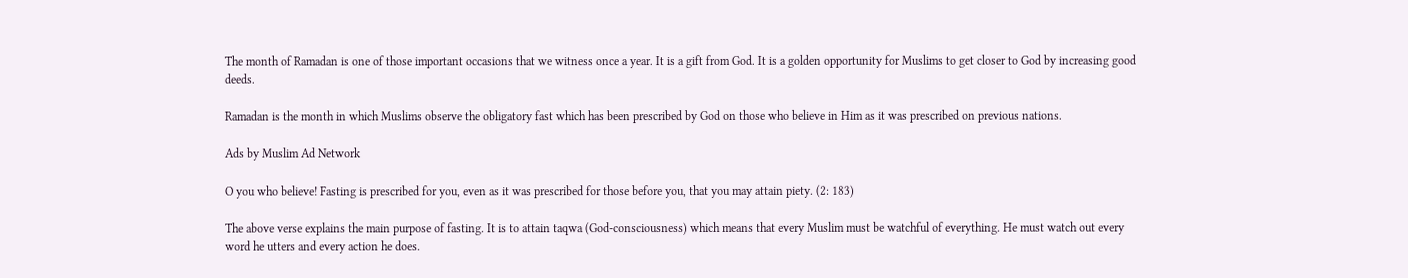The month of Ramadan is one of those important occasions that we witness once a year. It is a gift from God. It is a golden opportunity for Muslims to get closer to God by increasing good deeds.

Ramadan is the month in which Muslims observe the obligatory fast which has been prescribed by God on those who believe in Him as it was prescribed on previous nations.

Ads by Muslim Ad Network

O you who believe! Fasting is prescribed for you, even as it was prescribed for those before you, that you may attain piety. (2: 183)

The above verse explains the main purpose of fasting. It is to attain taqwa (God-consciousness) which means that every Muslim must be watchful of everything. He must watch out every word he utters and every action he does.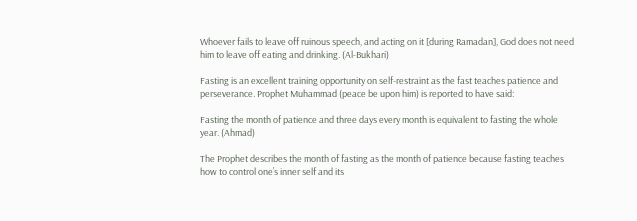Whoever fails to leave off ruinous speech, and acting on it [during Ramadan], God does not need him to leave off eating and drinking. (Al-Bukhari)

Fasting is an excellent training opportunity on self-restraint as the fast teaches patience and perseverance. Prophet Muhammad (peace be upon him) is reported to have said:

Fasting the month of patience and three days every month is equivalent to fasting the whole year. (Ahmad)

The Prophet describes the month of fasting as the month of patience because fasting teaches how to control one’s inner self and its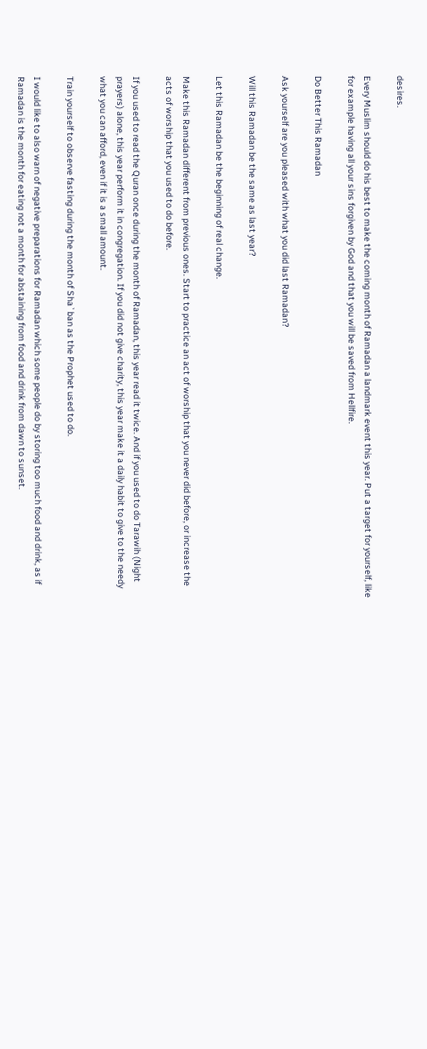desires.

Every Muslim should do his best to make the coming month of Ramadan a landmark event this year. Put a target for yourself, like for example having all your sins forgiven by God and that you will be saved from Hellfire.

Do Better This Ramadan

Ask yourself are you pleased with what you did last Ramadan?

Will this Ramadan be the same as last year?

Let this Ramadan be the beginning of real change.

Make this Ramadan different from previous ones. Start to practice an act of worship that you never did before, or increase the acts of worship that you used to do before.

If you used to read the Quran once during the month of Ramadan, this year read it twice. And if you used to do Tarawih (Night prayers) alone, this year perform it in congregation. If you did not give charity, this year make it a daily habit to give to the needy what you can afford, even if it is a small amount.

Train yourself to observe fasting during the month of Sha`ban as the Prophet used to do.

I would like to also warn of negative preparations for Ramadan which some people do by storing too much food and drink, as if Ramadan is the month for eating not a month for abstaining from food and drink from dawn to sunset.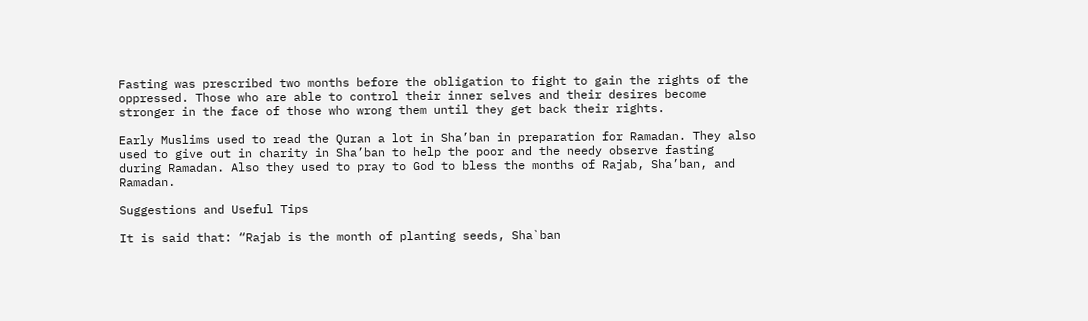Fasting was prescribed two months before the obligation to fight to gain the rights of the oppressed. Those who are able to control their inner selves and their desires become stronger in the face of those who wrong them until they get back their rights.

Early Muslims used to read the Quran a lot in Sha’ban in preparation for Ramadan. They also used to give out in charity in Sha’ban to help the poor and the needy observe fasting during Ramadan. Also they used to pray to God to bless the months of Rajab, Sha’ban, and Ramadan.

Suggestions and Useful Tips

It is said that: “Rajab is the month of planting seeds, Sha`ban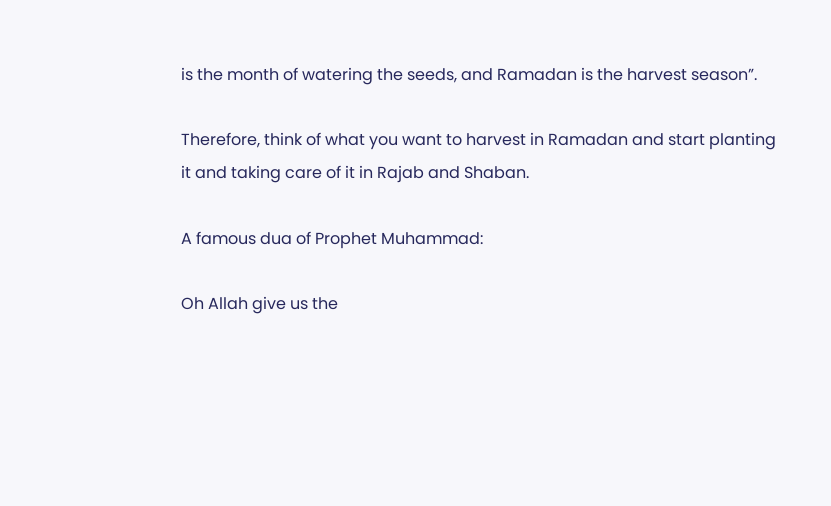is the month of watering the seeds, and Ramadan is the harvest season”.

Therefore, think of what you want to harvest in Ramadan and start planting it and taking care of it in Rajab and Shaban.

A famous dua of Prophet Muhammad:

Oh Allah give us the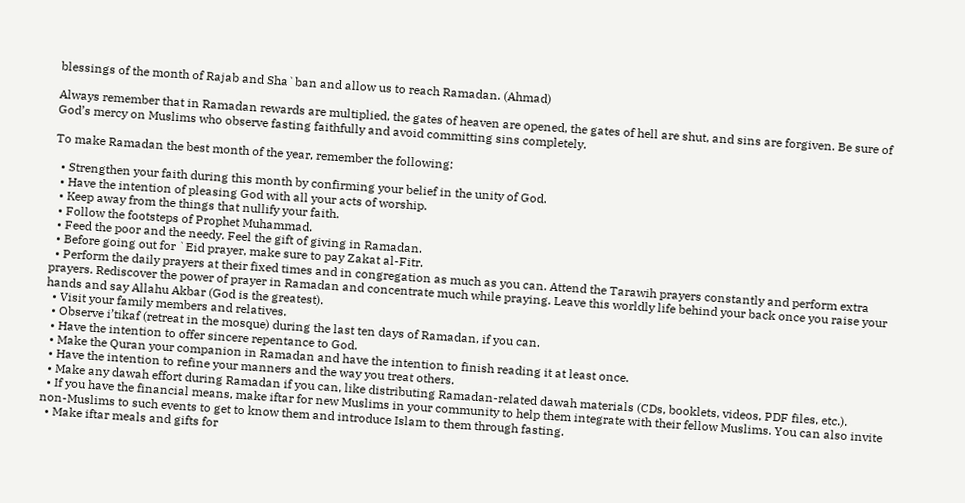blessings of the month of Rajab and Sha`ban and allow us to reach Ramadan. (Ahmad)

Always remember that in Ramadan rewards are multiplied, the gates of heaven are opened, the gates of hell are shut, and sins are forgiven. Be sure of God’s mercy on Muslims who observe fasting faithfully and avoid committing sins completely.

To make Ramadan the best month of the year, remember the following:

  • Strengthen your faith during this month by confirming your belief in the unity of God.
  • Have the intention of pleasing God with all your acts of worship.
  • Keep away from the things that nullify your faith.
  • Follow the footsteps of Prophet Muhammad.
  • Feed the poor and the needy. Feel the gift of giving in Ramadan.
  • Before going out for `Eid prayer, make sure to pay Zakat al-Fitr.
  • Perform the daily prayers at their fixed times and in congregation as much as you can. Attend the Tarawih prayers constantly and perform extra prayers. Rediscover the power of prayer in Ramadan and concentrate much while praying. Leave this worldly life behind your back once you raise your hands and say Allahu Akbar (God is the greatest).
  • Visit your family members and relatives.
  • Observe i’tikaf (retreat in the mosque) during the last ten days of Ramadan, if you can.
  • Have the intention to offer sincere repentance to God.
  • Make the Quran your companion in Ramadan and have the intention to finish reading it at least once.
  • Have the intention to refine your manners and the way you treat others.
  • Make any dawah effort during Ramadan if you can, like distributing Ramadan-related dawah materials (CDs, booklets, videos, PDF files, etc.).
  • If you have the financial means, make iftar for new Muslims in your community to help them integrate with their fellow Muslims. You can also invite non-Muslims to such events to get to know them and introduce Islam to them through fasting.
  • Make iftar meals and gifts for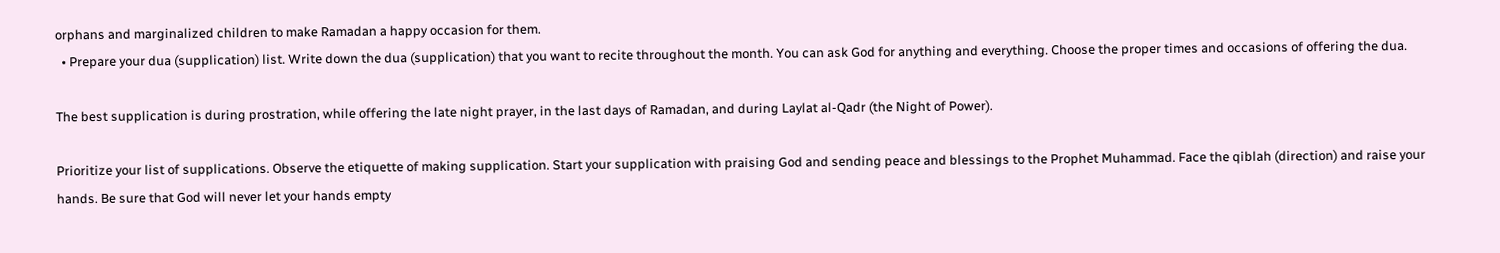orphans and marginalized children to make Ramadan a happy occasion for them.
  • Prepare your dua (supplication) list. Write down the dua (supplication) that you want to recite throughout the month. You can ask God for anything and everything. Choose the proper times and occasions of offering the dua.

The best supplication is during prostration, while offering the late night prayer, in the last days of Ramadan, and during Laylat al-Qadr (the Night of Power).

Prioritize your list of supplications. Observe the etiquette of making supplication. Start your supplication with praising God and sending peace and blessings to the Prophet Muhammad. Face the qiblah (direction) and raise your hands. Be sure that God will never let your hands empty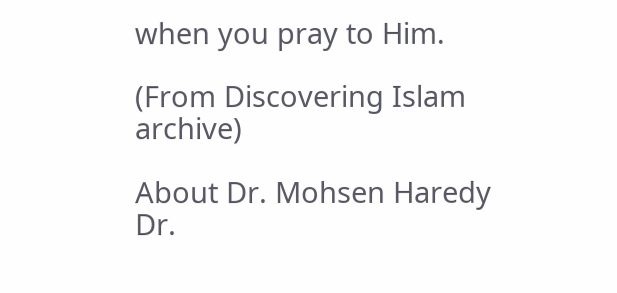when you pray to Him.

(From Discovering Islam archive)

About Dr. Mohsen Haredy
Dr.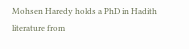Mohsen Haredy holds a PhD in Hadith literature from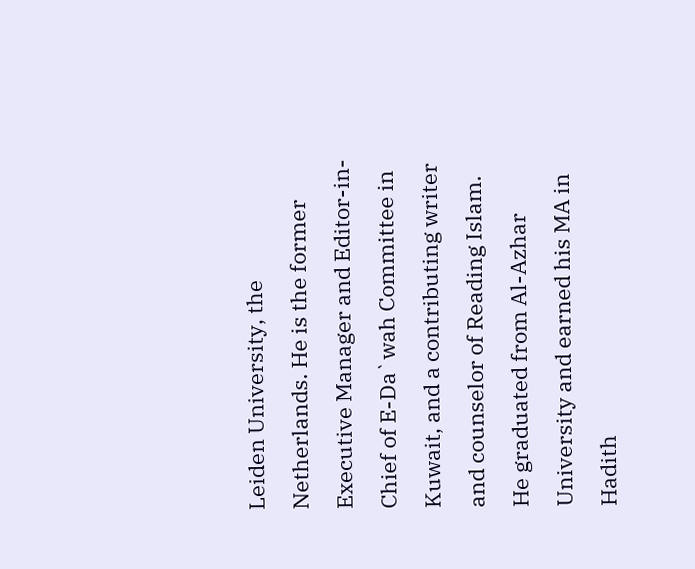Leiden University, the Netherlands. He is the former Executive Manager and Editor-in-Chief of E-Da`wah Committee in Kuwait, and a contributing writer and counselor of Reading Islam. He graduated from Al-Azhar University and earned his MA in Hadith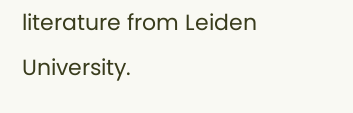literature from Leiden University.